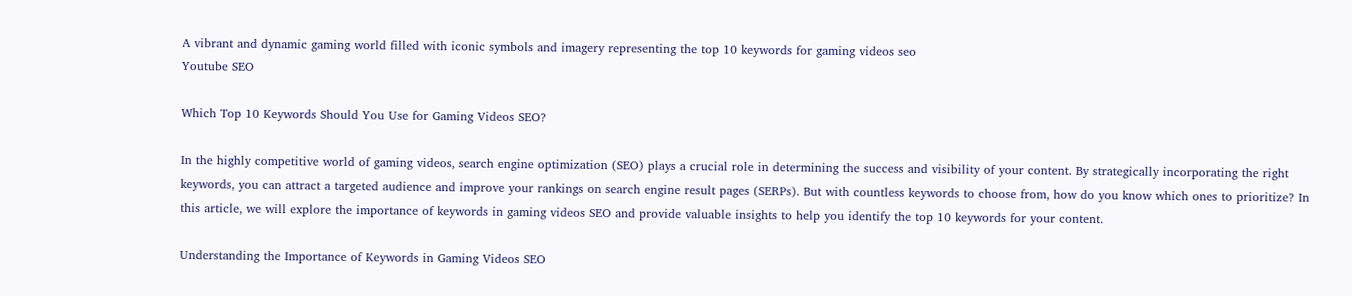A vibrant and dynamic gaming world filled with iconic symbols and imagery representing the top 10 keywords for gaming videos seo
Youtube SEO

Which Top 10 Keywords Should You Use for Gaming Videos SEO?

In the highly competitive world of gaming videos, search engine optimization (SEO) plays a crucial role in determining the success and visibility of your content. By strategically incorporating the right keywords, you can attract a targeted audience and improve your rankings on search engine result pages (SERPs). But with countless keywords to choose from, how do you know which ones to prioritize? In this article, we will explore the importance of keywords in gaming videos SEO and provide valuable insights to help you identify the top 10 keywords for your content.

Understanding the Importance of Keywords in Gaming Videos SEO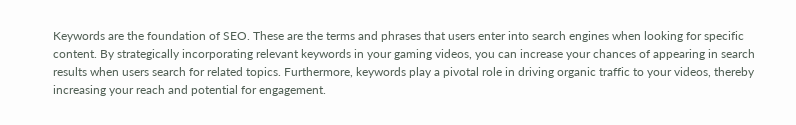Keywords are the foundation of SEO. These are the terms and phrases that users enter into search engines when looking for specific content. By strategically incorporating relevant keywords in your gaming videos, you can increase your chances of appearing in search results when users search for related topics. Furthermore, keywords play a pivotal role in driving organic traffic to your videos, thereby increasing your reach and potential for engagement.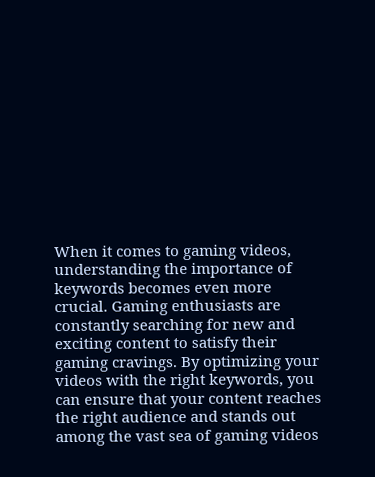When it comes to gaming videos, understanding the importance of keywords becomes even more crucial. Gaming enthusiasts are constantly searching for new and exciting content to satisfy their gaming cravings. By optimizing your videos with the right keywords, you can ensure that your content reaches the right audience and stands out among the vast sea of gaming videos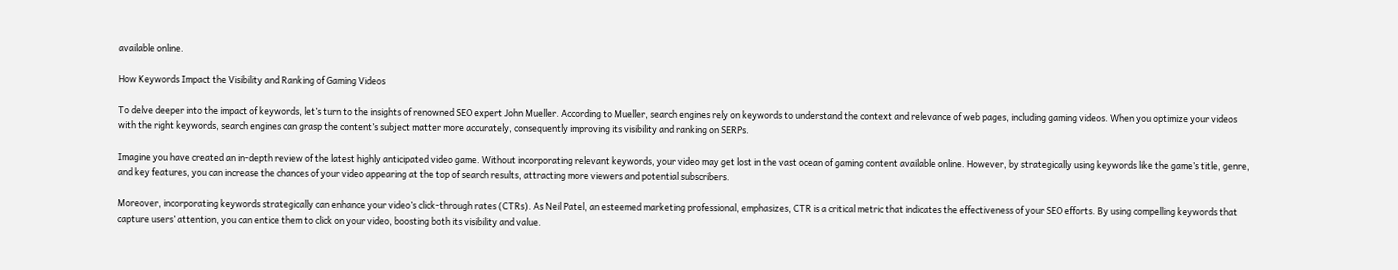available online.

How Keywords Impact the Visibility and Ranking of Gaming Videos

To delve deeper into the impact of keywords, let’s turn to the insights of renowned SEO expert John Mueller. According to Mueller, search engines rely on keywords to understand the context and relevance of web pages, including gaming videos. When you optimize your videos with the right keywords, search engines can grasp the content’s subject matter more accurately, consequently improving its visibility and ranking on SERPs.

Imagine you have created an in-depth review of the latest highly anticipated video game. Without incorporating relevant keywords, your video may get lost in the vast ocean of gaming content available online. However, by strategically using keywords like the game’s title, genre, and key features, you can increase the chances of your video appearing at the top of search results, attracting more viewers and potential subscribers.

Moreover, incorporating keywords strategically can enhance your video’s click-through rates (CTRs). As Neil Patel, an esteemed marketing professional, emphasizes, CTR is a critical metric that indicates the effectiveness of your SEO efforts. By using compelling keywords that capture users’ attention, you can entice them to click on your video, boosting both its visibility and value.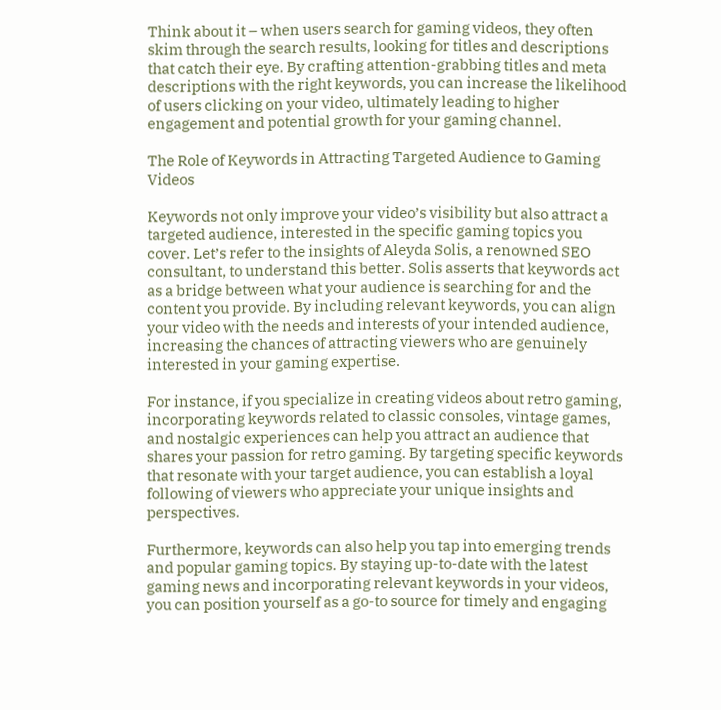Think about it – when users search for gaming videos, they often skim through the search results, looking for titles and descriptions that catch their eye. By crafting attention-grabbing titles and meta descriptions with the right keywords, you can increase the likelihood of users clicking on your video, ultimately leading to higher engagement and potential growth for your gaming channel.

The Role of Keywords in Attracting Targeted Audience to Gaming Videos

Keywords not only improve your video’s visibility but also attract a targeted audience, interested in the specific gaming topics you cover. Let’s refer to the insights of Aleyda Solis, a renowned SEO consultant, to understand this better. Solis asserts that keywords act as a bridge between what your audience is searching for and the content you provide. By including relevant keywords, you can align your video with the needs and interests of your intended audience, increasing the chances of attracting viewers who are genuinely interested in your gaming expertise.

For instance, if you specialize in creating videos about retro gaming, incorporating keywords related to classic consoles, vintage games, and nostalgic experiences can help you attract an audience that shares your passion for retro gaming. By targeting specific keywords that resonate with your target audience, you can establish a loyal following of viewers who appreciate your unique insights and perspectives.

Furthermore, keywords can also help you tap into emerging trends and popular gaming topics. By staying up-to-date with the latest gaming news and incorporating relevant keywords in your videos, you can position yourself as a go-to source for timely and engaging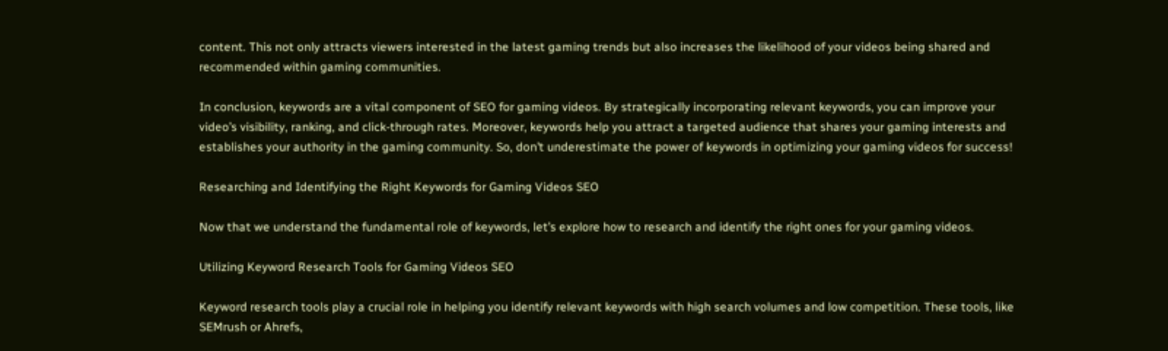content. This not only attracts viewers interested in the latest gaming trends but also increases the likelihood of your videos being shared and recommended within gaming communities.

In conclusion, keywords are a vital component of SEO for gaming videos. By strategically incorporating relevant keywords, you can improve your video’s visibility, ranking, and click-through rates. Moreover, keywords help you attract a targeted audience that shares your gaming interests and establishes your authority in the gaming community. So, don’t underestimate the power of keywords in optimizing your gaming videos for success!

Researching and Identifying the Right Keywords for Gaming Videos SEO

Now that we understand the fundamental role of keywords, let’s explore how to research and identify the right ones for your gaming videos.

Utilizing Keyword Research Tools for Gaming Videos SEO

Keyword research tools play a crucial role in helping you identify relevant keywords with high search volumes and low competition. These tools, like SEMrush or Ahrefs,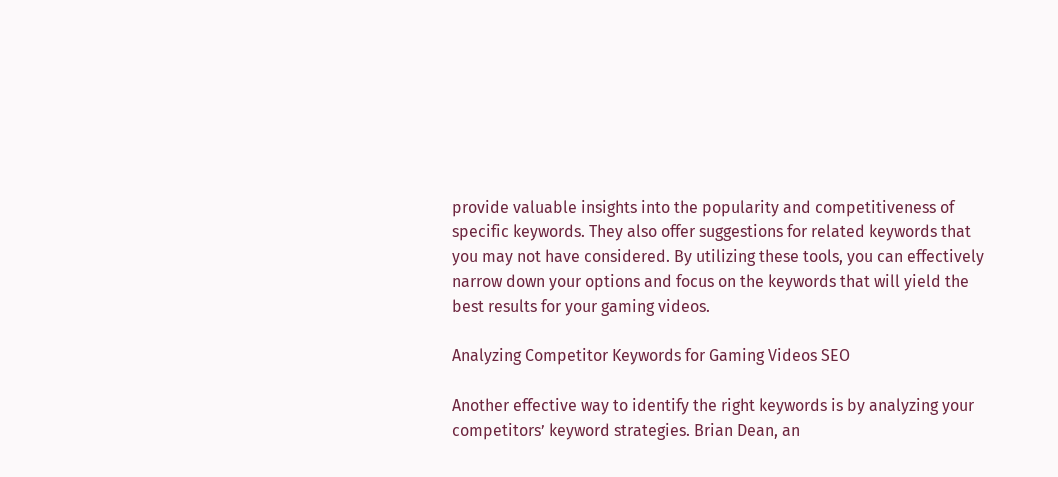provide valuable insights into the popularity and competitiveness of specific keywords. They also offer suggestions for related keywords that you may not have considered. By utilizing these tools, you can effectively narrow down your options and focus on the keywords that will yield the best results for your gaming videos.

Analyzing Competitor Keywords for Gaming Videos SEO

Another effective way to identify the right keywords is by analyzing your competitors’ keyword strategies. Brian Dean, an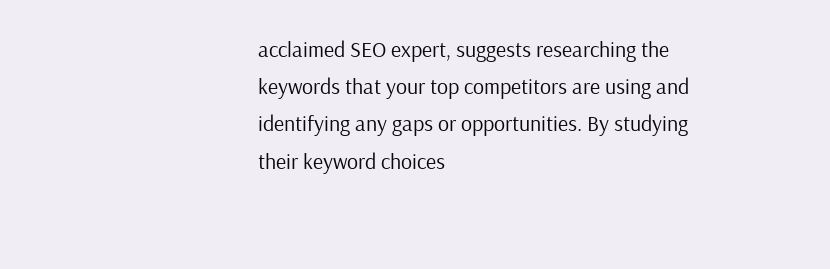acclaimed SEO expert, suggests researching the keywords that your top competitors are using and identifying any gaps or opportunities. By studying their keyword choices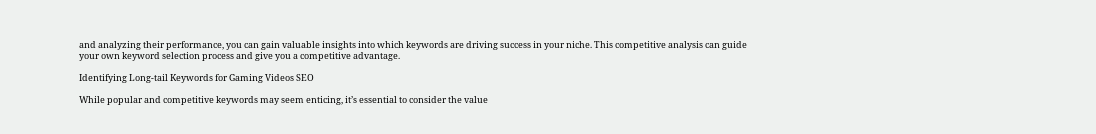and analyzing their performance, you can gain valuable insights into which keywords are driving success in your niche. This competitive analysis can guide your own keyword selection process and give you a competitive advantage.

Identifying Long-tail Keywords for Gaming Videos SEO

While popular and competitive keywords may seem enticing, it’s essential to consider the value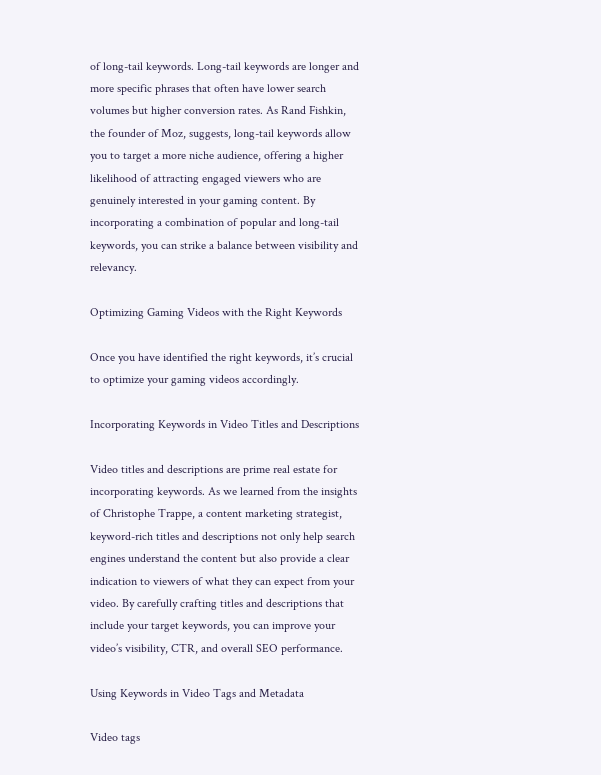of long-tail keywords. Long-tail keywords are longer and more specific phrases that often have lower search volumes but higher conversion rates. As Rand Fishkin, the founder of Moz, suggests, long-tail keywords allow you to target a more niche audience, offering a higher likelihood of attracting engaged viewers who are genuinely interested in your gaming content. By incorporating a combination of popular and long-tail keywords, you can strike a balance between visibility and relevancy.

Optimizing Gaming Videos with the Right Keywords

Once you have identified the right keywords, it’s crucial to optimize your gaming videos accordingly.

Incorporating Keywords in Video Titles and Descriptions

Video titles and descriptions are prime real estate for incorporating keywords. As we learned from the insights of Christophe Trappe, a content marketing strategist, keyword-rich titles and descriptions not only help search engines understand the content but also provide a clear indication to viewers of what they can expect from your video. By carefully crafting titles and descriptions that include your target keywords, you can improve your video’s visibility, CTR, and overall SEO performance.

Using Keywords in Video Tags and Metadata

Video tags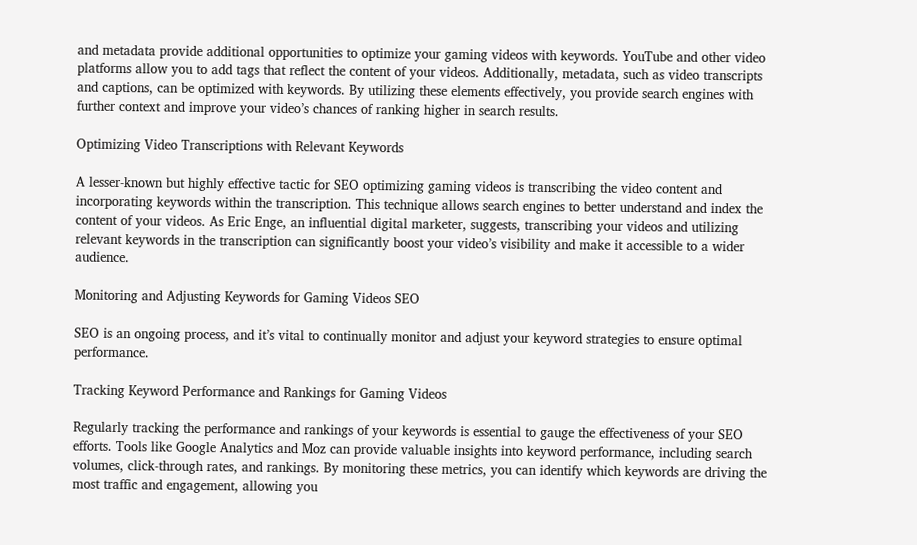and metadata provide additional opportunities to optimize your gaming videos with keywords. YouTube and other video platforms allow you to add tags that reflect the content of your videos. Additionally, metadata, such as video transcripts and captions, can be optimized with keywords. By utilizing these elements effectively, you provide search engines with further context and improve your video’s chances of ranking higher in search results.

Optimizing Video Transcriptions with Relevant Keywords

A lesser-known but highly effective tactic for SEO optimizing gaming videos is transcribing the video content and incorporating keywords within the transcription. This technique allows search engines to better understand and index the content of your videos. As Eric Enge, an influential digital marketer, suggests, transcribing your videos and utilizing relevant keywords in the transcription can significantly boost your video’s visibility and make it accessible to a wider audience.

Monitoring and Adjusting Keywords for Gaming Videos SEO

SEO is an ongoing process, and it’s vital to continually monitor and adjust your keyword strategies to ensure optimal performance.

Tracking Keyword Performance and Rankings for Gaming Videos

Regularly tracking the performance and rankings of your keywords is essential to gauge the effectiveness of your SEO efforts. Tools like Google Analytics and Moz can provide valuable insights into keyword performance, including search volumes, click-through rates, and rankings. By monitoring these metrics, you can identify which keywords are driving the most traffic and engagement, allowing you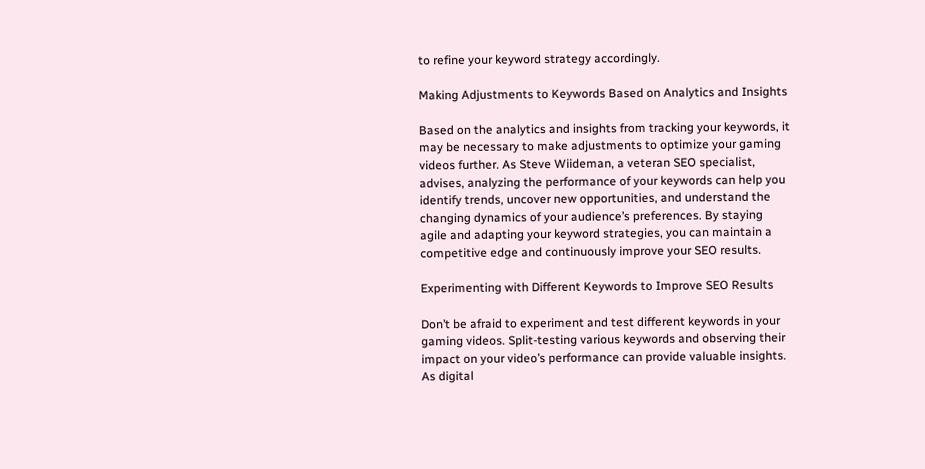to refine your keyword strategy accordingly.

Making Adjustments to Keywords Based on Analytics and Insights

Based on the analytics and insights from tracking your keywords, it may be necessary to make adjustments to optimize your gaming videos further. As Steve Wiideman, a veteran SEO specialist, advises, analyzing the performance of your keywords can help you identify trends, uncover new opportunities, and understand the changing dynamics of your audience’s preferences. By staying agile and adapting your keyword strategies, you can maintain a competitive edge and continuously improve your SEO results.

Experimenting with Different Keywords to Improve SEO Results

Don’t be afraid to experiment and test different keywords in your gaming videos. Split-testing various keywords and observing their impact on your video’s performance can provide valuable insights. As digital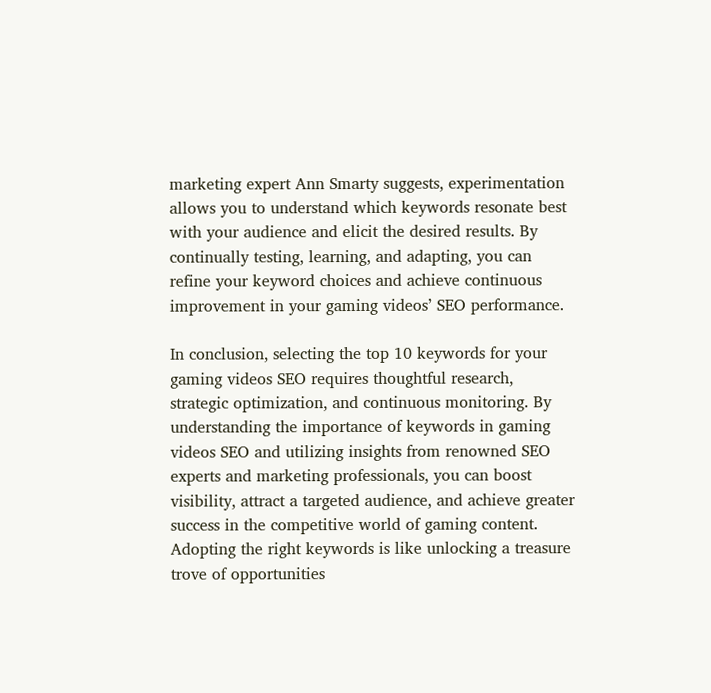marketing expert Ann Smarty suggests, experimentation allows you to understand which keywords resonate best with your audience and elicit the desired results. By continually testing, learning, and adapting, you can refine your keyword choices and achieve continuous improvement in your gaming videos’ SEO performance.

In conclusion, selecting the top 10 keywords for your gaming videos SEO requires thoughtful research, strategic optimization, and continuous monitoring. By understanding the importance of keywords in gaming videos SEO and utilizing insights from renowned SEO experts and marketing professionals, you can boost visibility, attract a targeted audience, and achieve greater success in the competitive world of gaming content. Adopting the right keywords is like unlocking a treasure trove of opportunities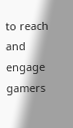to reach and engage gamers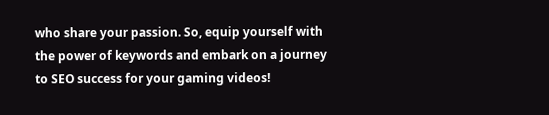who share your passion. So, equip yourself with the power of keywords and embark on a journey to SEO success for your gaming videos!